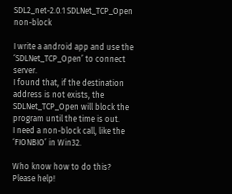SDL2_net-2.0.1 SDLNet_TCP_Open non-block

I write a android app and use the ‘SDLNet_TCP_Open’ to connect server.
I found that, if the destination address is not exists, the SDLNet_TCP_Open will block the program until the time is out.
I need a non-block call, like the ‘FIONBIO’ in Win32.

Who know how to do this?
Please help!